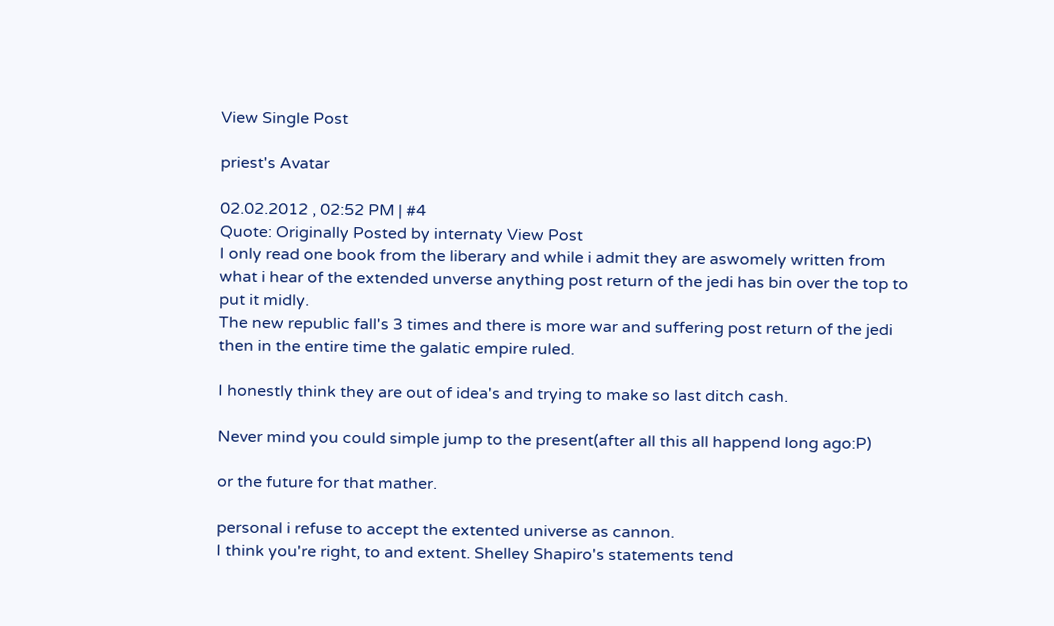View Single Post

priest's Avatar

02.02.2012 , 02:52 PM | #4
Quote: Originally Posted by internaty View Post
I only read one book from the liberary and while i admit they are aswomely written from what i hear of the extended unverse anything post return of the jedi has bin over the top to put it midly.
The new republic fall's 3 times and there is more war and suffering post return of the jedi then in the entire time the galatic empire ruled.

I honestly think they are out of idea's and trying to make so last ditch cash.

Never mind you could simple jump to the present(after all this all happend long ago:P)

or the future for that mather.

personal i refuse to accept the extented universe as cannon.
I think you're right, to and extent. Shelley Shapiro's statements tend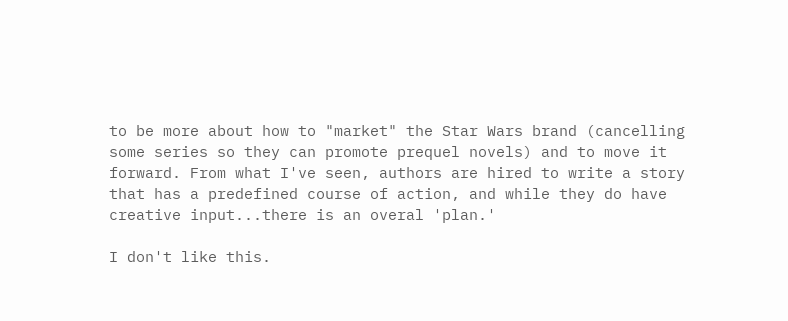to be more about how to "market" the Star Wars brand (cancelling some series so they can promote prequel novels) and to move it forward. From what I've seen, authors are hired to write a story that has a predefined course of action, and while they do have creative input...there is an overal 'plan.'

I don't like this.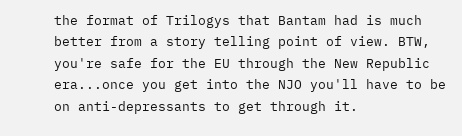the format of Trilogys that Bantam had is much better from a story telling point of view. BTW, you're safe for the EU through the New Republic era...once you get into the NJO you'll have to be on anti-depressants to get through it.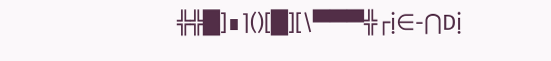╬╬█]∎⌉()[█][\▀▀▀╬┌ị∈-⋂Dị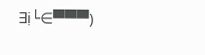∃ị└∈▀▀▀)